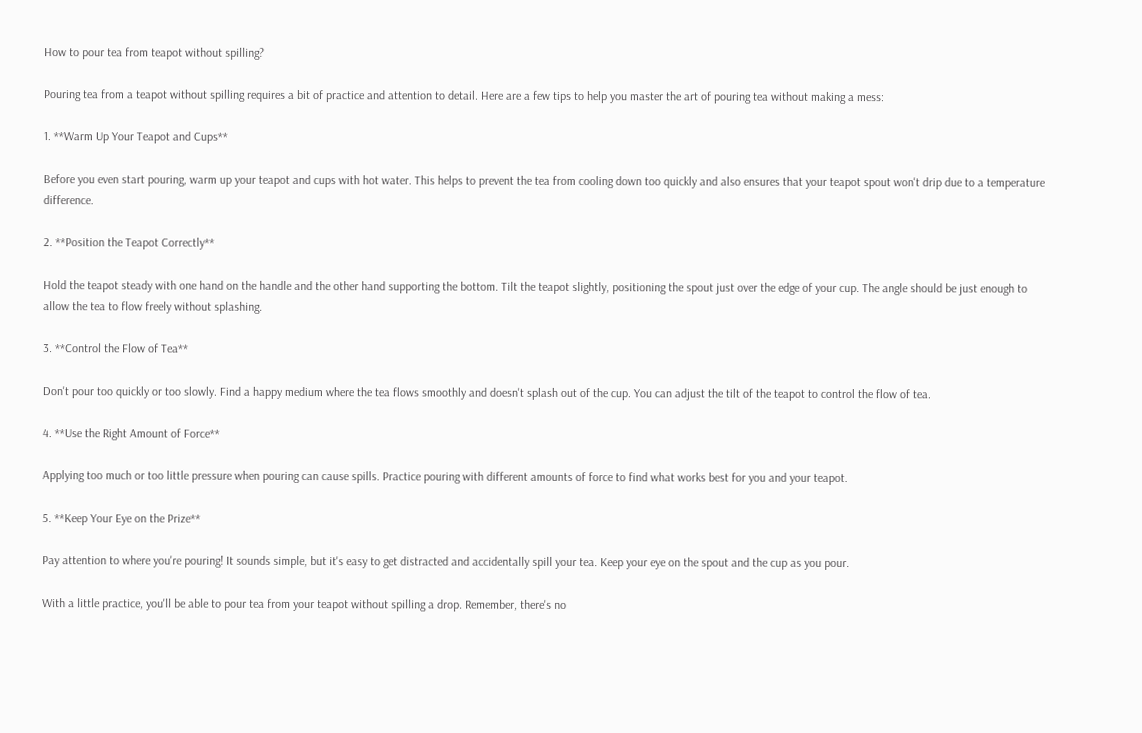How to pour tea from teapot without spilling?

Pouring tea from a teapot without spilling requires a bit of practice and attention to detail. Here are a few tips to help you master the art of pouring tea without making a mess:

1. **Warm Up Your Teapot and Cups**

Before you even start pouring, warm up your teapot and cups with hot water. This helps to prevent the tea from cooling down too quickly and also ensures that your teapot spout won't drip due to a temperature difference.

2. **Position the Teapot Correctly**

Hold the teapot steady with one hand on the handle and the other hand supporting the bottom. Tilt the teapot slightly, positioning the spout just over the edge of your cup. The angle should be just enough to allow the tea to flow freely without splashing.

3. **Control the Flow of Tea**

Don't pour too quickly or too slowly. Find a happy medium where the tea flows smoothly and doesn't splash out of the cup. You can adjust the tilt of the teapot to control the flow of tea.

4. **Use the Right Amount of Force**

Applying too much or too little pressure when pouring can cause spills. Practice pouring with different amounts of force to find what works best for you and your teapot.

5. **Keep Your Eye on the Prize**

Pay attention to where you're pouring! It sounds simple, but it's easy to get distracted and accidentally spill your tea. Keep your eye on the spout and the cup as you pour.

With a little practice, you'll be able to pour tea from your teapot without spilling a drop. Remember, there's no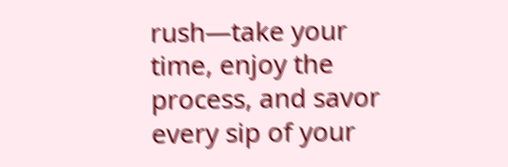rush—take your time, enjoy the process, and savor every sip of your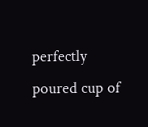perfectly poured cup of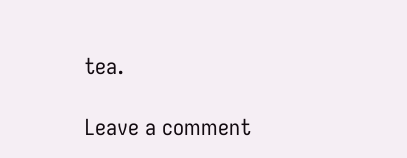tea.

Leave a comment